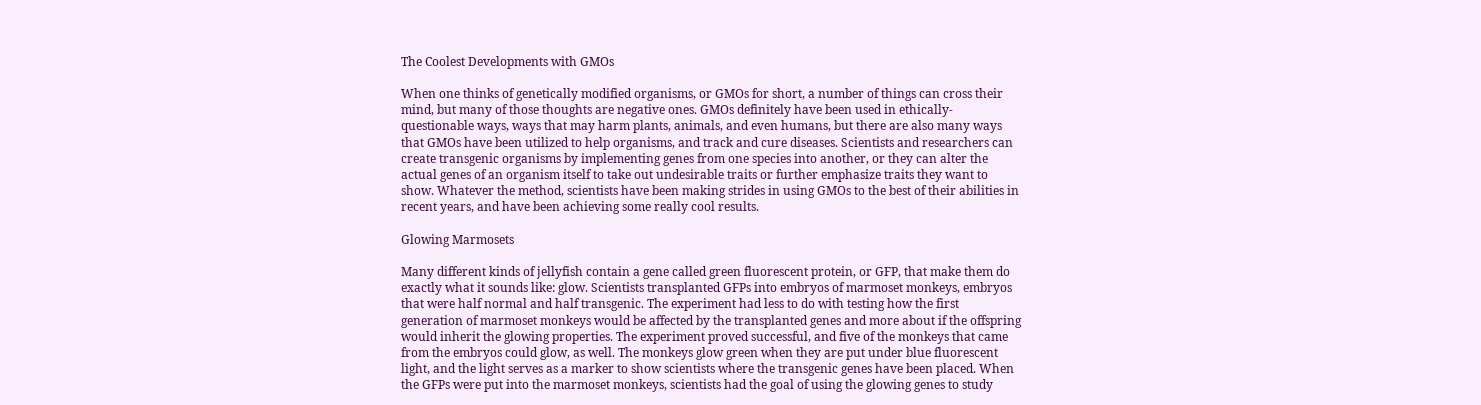The Coolest Developments with GMOs

When one thinks of genetically modified organisms, or GMOs for short, a number of things can cross their mind, but many of those thoughts are negative ones. GMOs definitely have been used in ethically-questionable ways, ways that may harm plants, animals, and even humans, but there are also many ways that GMOs have been utilized to help organisms, and track and cure diseases. Scientists and researchers can create transgenic organisms by implementing genes from one species into another, or they can alter the actual genes of an organism itself to take out undesirable traits or further emphasize traits they want to show. Whatever the method, scientists have been making strides in using GMOs to the best of their abilities in recent years, and have been achieving some really cool results.

Glowing Marmosets

Many different kinds of jellyfish contain a gene called green fluorescent protein, or GFP, that make them do exactly what it sounds like: glow. Scientists transplanted GFPs into embryos of marmoset monkeys, embryos that were half normal and half transgenic. The experiment had less to do with testing how the first generation of marmoset monkeys would be affected by the transplanted genes and more about if the offspring would inherit the glowing properties. The experiment proved successful, and five of the monkeys that came from the embryos could glow, as well. The monkeys glow green when they are put under blue fluorescent light, and the light serves as a marker to show scientists where the transgenic genes have been placed. When the GFPs were put into the marmoset monkeys, scientists had the goal of using the glowing genes to study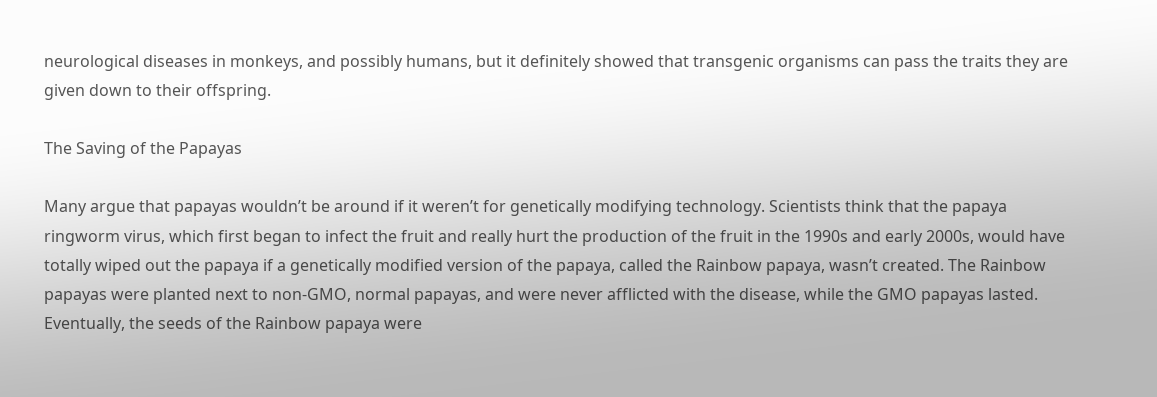neurological diseases in monkeys, and possibly humans, but it definitely showed that transgenic organisms can pass the traits they are given down to their offspring.

The Saving of the Papayas

Many argue that papayas wouldn’t be around if it weren’t for genetically modifying technology. Scientists think that the papaya ringworm virus, which first began to infect the fruit and really hurt the production of the fruit in the 1990s and early 2000s, would have totally wiped out the papaya if a genetically modified version of the papaya, called the Rainbow papaya, wasn’t created. The Rainbow papayas were planted next to non-GMO, normal papayas, and were never afflicted with the disease, while the GMO papayas lasted. Eventually, the seeds of the Rainbow papaya were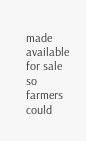made available for sale so farmers could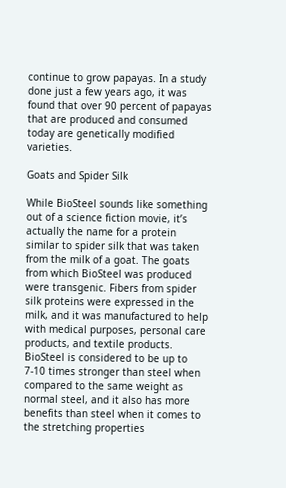continue to grow papayas. In a study done just a few years ago, it was found that over 90 percent of papayas that are produced and consumed today are genetically modified varieties.

Goats and Spider Silk

While BioSteel sounds like something out of a science fiction movie, it’s actually the name for a protein similar to spider silk that was taken from the milk of a goat. The goats from which BioSteel was produced were transgenic. Fibers from spider silk proteins were expressed in the milk, and it was manufactured to help with medical purposes, personal care products, and textile products. BioSteel is considered to be up to 7-10 times stronger than steel when compared to the same weight as normal steel, and it also has more benefits than steel when it comes to the stretching properties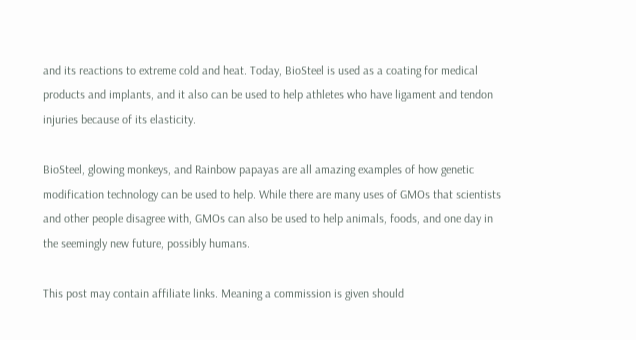and its reactions to extreme cold and heat. Today, BioSteel is used as a coating for medical products and implants, and it also can be used to help athletes who have ligament and tendon injuries because of its elasticity.

BioSteel, glowing monkeys, and Rainbow papayas are all amazing examples of how genetic modification technology can be used to help. While there are many uses of GMOs that scientists and other people disagree with, GMOs can also be used to help animals, foods, and one day in the seemingly new future, possibly humans.

This post may contain affiliate links. Meaning a commission is given should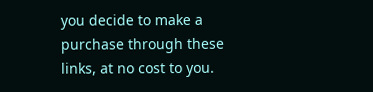you decide to make a purchase through these links, at no cost to you.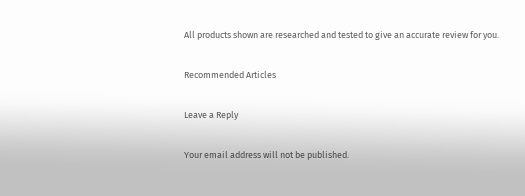All products shown are researched and tested to give an accurate review for you.

Recommended Articles

Leave a Reply

Your email address will not be published.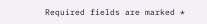Required fields are marked *